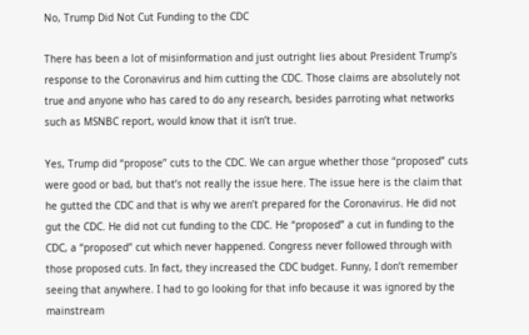No, Trump Did Not Cut Funding to the CDC

There has been a lot of misinformation and just outright lies about President Trump’s response to the Coronavirus and him cutting the CDC. Those claims are absolutely not true and anyone who has cared to do any research, besides parroting what networks such as MSNBC report, would know that it isn’t true.

Yes, Trump did “propose” cuts to the CDC. We can argue whether those “proposed” cuts were good or bad, but that’s not really the issue here. The issue here is the claim that he gutted the CDC and that is why we aren’t prepared for the Coronavirus. He did not gut the CDC. He did not cut funding to the CDC. He “proposed” a cut in funding to the CDC, a “proposed” cut which never happened. Congress never followed through with those proposed cuts. In fact, they increased the CDC budget. Funny, I don’t remember seeing that anywhere. I had to go looking for that info because it was ignored by the mainstream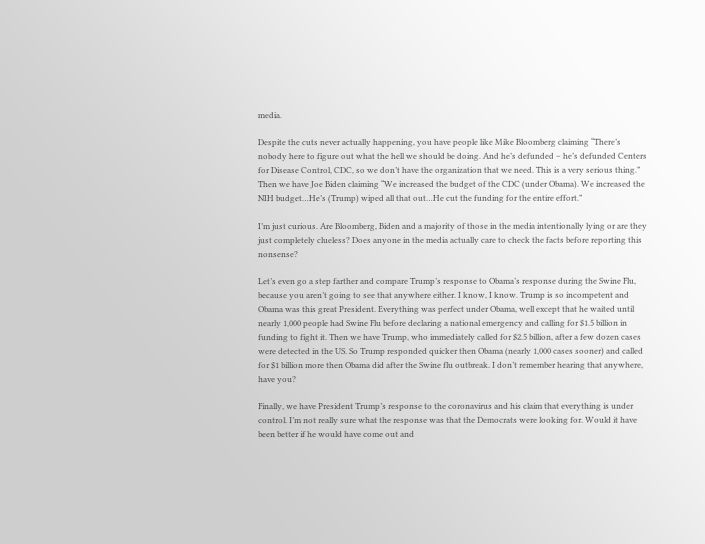media.

Despite the cuts never actually happening, you have people like Mike Bloomberg claiming “There’s nobody here to figure out what the hell we should be doing. And he’s defunded – he’s defunded Centers for Disease Control, CDC, so we don’t have the organization that we need. This is a very serious thing.” Then we have Joe Biden claiming “We increased the budget of the CDC (under Obama). We increased the NIH budget…He’s (Trump) wiped all that out…He cut the funding for the entire effort.”

I’m just curious. Are Bloomberg, Biden and a majority of those in the media intentionally lying or are they just completely clueless? Does anyone in the media actually care to check the facts before reporting this nonsense?

Let’s even go a step farther and compare Trump’s response to Obama’s response during the Swine Flu, because you aren’t going to see that anywhere either. I know, I know. Trump is so incompetent and Obama was this great President. Everything was perfect under Obama, well except that he waited until nearly 1,000 people had Swine Flu before declaring a national emergency and calling for $1.5 billion in funding to fight it. Then we have Trump, who immediately called for $2.5 billion, after a few dozen cases were detected in the US. So Trump responded quicker then Obama (nearly 1,000 cases sooner) and called for $1 billion more then Obama did after the Swine flu outbreak. I don’t remember hearing that anywhere, have you?

Finally, we have President Trump’s response to the coronavirus and his claim that everything is under control. I’m not really sure what the response was that the Democrats were looking for. Would it have been better if he would have come out and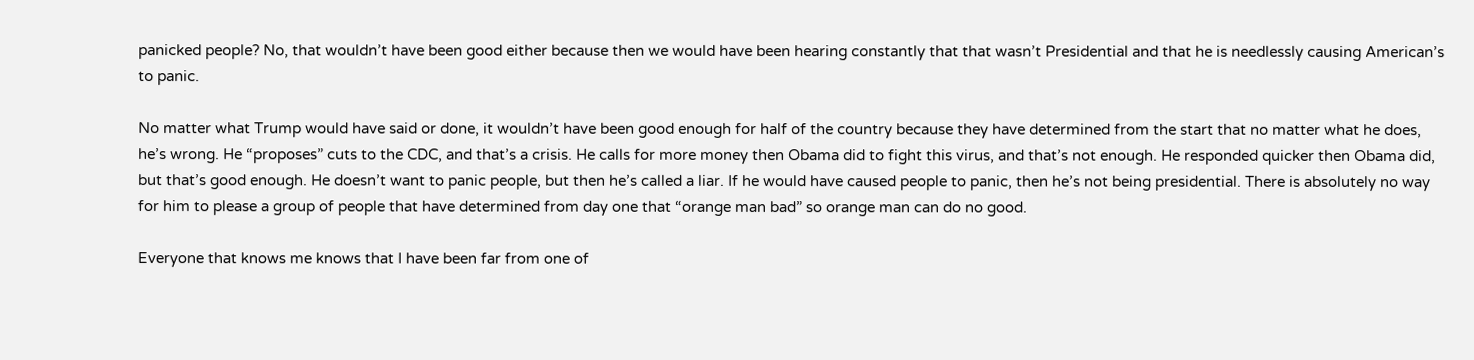panicked people? No, that wouldn’t have been good either because then we would have been hearing constantly that that wasn’t Presidential and that he is needlessly causing American’s to panic.

No matter what Trump would have said or done, it wouldn’t have been good enough for half of the country because they have determined from the start that no matter what he does, he’s wrong. He “proposes” cuts to the CDC, and that’s a crisis. He calls for more money then Obama did to fight this virus, and that’s not enough. He responded quicker then Obama did, but that’s good enough. He doesn’t want to panic people, but then he’s called a liar. If he would have caused people to panic, then he’s not being presidential. There is absolutely no way for him to please a group of people that have determined from day one that “orange man bad” so orange man can do no good.

Everyone that knows me knows that I have been far from one of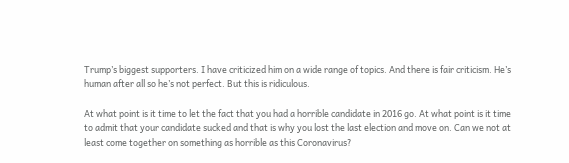Trump’s biggest supporters. I have criticized him on a wide range of topics. And there is fair criticism. He’s human after all so he’s not perfect. But this is ridiculous.

At what point is it time to let the fact that you had a horrible candidate in 2016 go. At what point is it time to admit that your candidate sucked and that is why you lost the last election and move on. Can we not at least come together on something as horrible as this Coronavirus?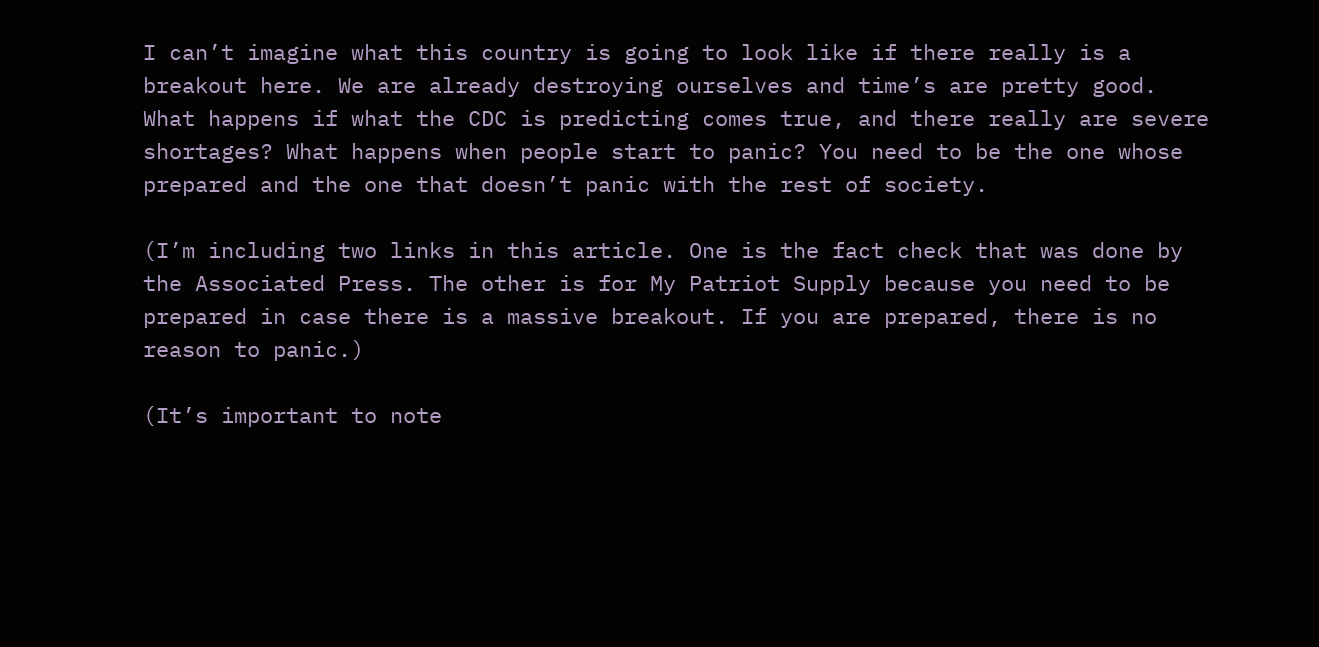I can’t imagine what this country is going to look like if there really is a breakout here. We are already destroying ourselves and time’s are pretty good. What happens if what the CDC is predicting comes true, and there really are severe shortages? What happens when people start to panic? You need to be the one whose prepared and the one that doesn’t panic with the rest of society.

(I’m including two links in this article. One is the fact check that was done by the Associated Press. The other is for My Patriot Supply because you need to be prepared in case there is a massive breakout. If you are prepared, there is no reason to panic.)

(It’s important to note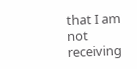that I am not receiving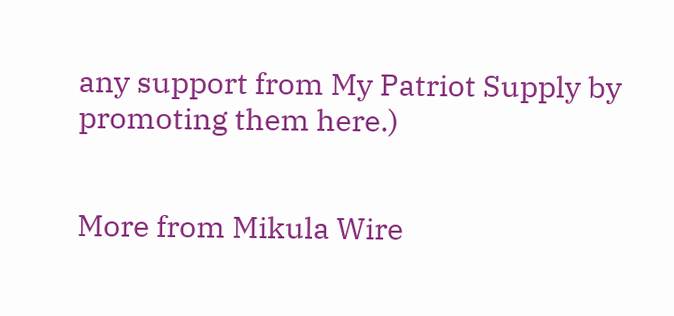any support from My Patriot Supply by promoting them here.)


More from Mikula Wire